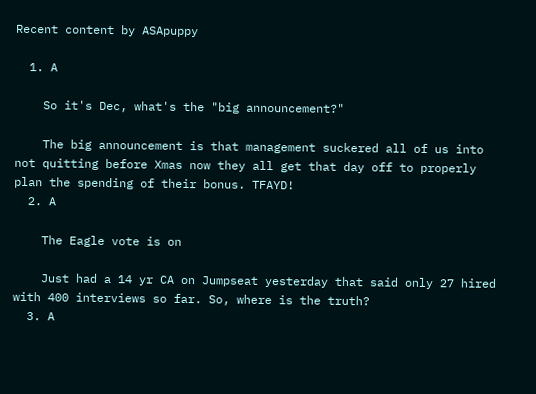Recent content by ASApuppy

  1. A

    So it's Dec, what's the "big announcement?"

    The big announcement is that management suckered all of us into not quitting before Xmas now they all get that day off to properly plan the spending of their bonus. TFAYD!
  2. A

    The Eagle vote is on

    Just had a 14 yr CA on Jumpseat yesterday that said only 27 hired with 400 interviews so far. So, where is the truth?
  3. A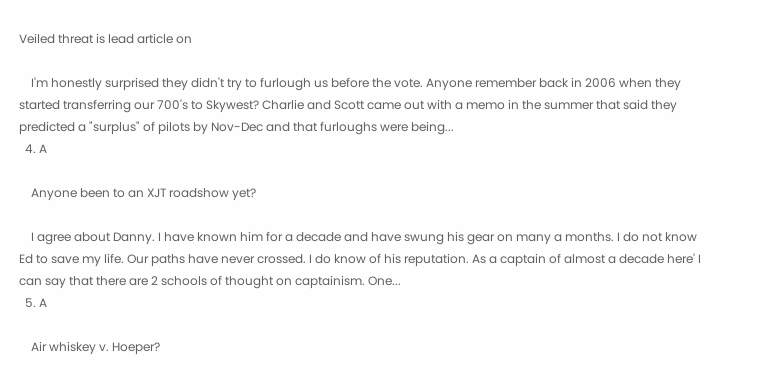Veiled threat is lead article on

    I'm honestly surprised they didn't try to furlough us before the vote. Anyone remember back in 2006 when they started transferring our 700's to Skywest? Charlie and Scott came out with a memo in the summer that said they predicted a "surplus" of pilots by Nov-Dec and that furloughs were being...
  4. A

    Anyone been to an XJT roadshow yet?

    I agree about Danny. I have known him for a decade and have swung his gear on many a months. I do not know Ed to save my life. Our paths have never crossed. I do know of his reputation. As a captain of almost a decade here' I can say that there are 2 schools of thought on captainism. One...
  5. A

    Air whiskey v. Hoeper?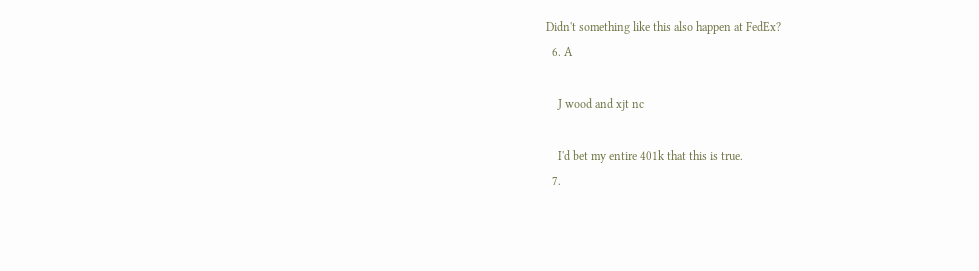Didn't something like this also happen at FedEx?
  6. A

    J wood and xjt nc

    I'd bet my entire 401k that this is true.
  7.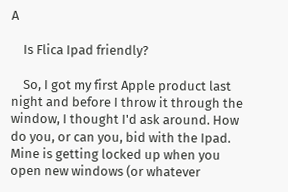A

    Is Flica Ipad friendly?

    So, I got my first Apple product last night and before I throw it through the window, I thought I'd ask around. How do you, or can you, bid with the Ipad. Mine is getting locked up when you open new windows (or whatever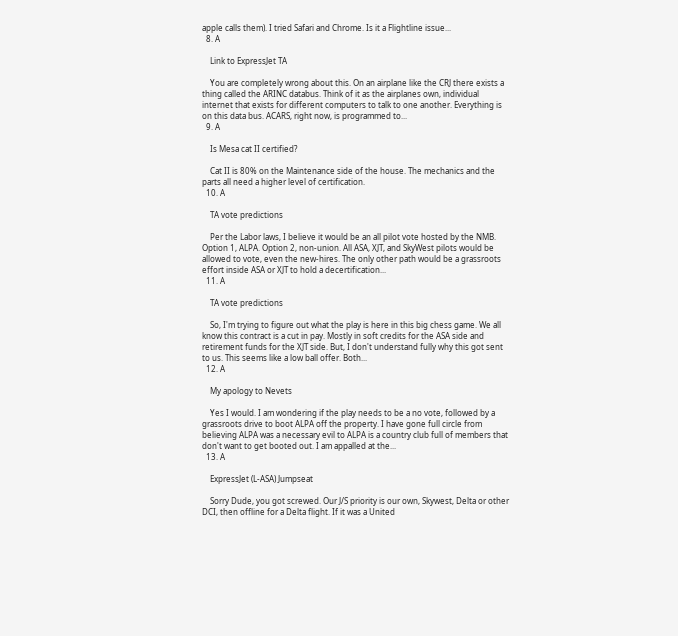apple calls them). I tried Safari and Chrome. Is it a Flightline issue...
  8. A

    Link to ExpressJet TA

    You are completely wrong about this. On an airplane like the CRJ there exists a thing called the ARINC databus. Think of it as the airplanes own, individual internet that exists for different computers to talk to one another. Everything is on this data bus. ACARS, right now, is programmed to...
  9. A

    Is Mesa cat II certified?

    Cat II is 80% on the Maintenance side of the house. The mechanics and the parts all need a higher level of certification.
  10. A

    TA vote predictions

    Per the Labor laws, I believe it would be an all pilot vote hosted by the NMB. Option 1, ALPA. Option 2, non-union. All ASA, XJT, and SkyWest pilots would be allowed to vote, even the new-hires. The only other path would be a grassroots effort inside ASA or XJT to hold a decertification...
  11. A

    TA vote predictions

    So, I'm trying to figure out what the play is here in this big chess game. We all know this contract is a cut in pay. Mostly in soft credits for the ASA side and retirement funds for the XJT side. But, I don't understand fully why this got sent to us. This seems like a low ball offer. Both...
  12. A

    My apology to Nevets

    Yes I would. I am wondering if the play needs to be a no vote, followed by a grassroots drive to boot ALPA off the property. I have gone full circle from believing ALPA was a necessary evil to ALPA is a country club full of members that don't want to get booted out. I am appalled at the...
  13. A

    ExpressJet (L-ASA) Jumpseat

    Sorry Dude, you got screwed. Our J/S priority is our own, Skywest, Delta or other DCI, then offline for a Delta flight. If it was a United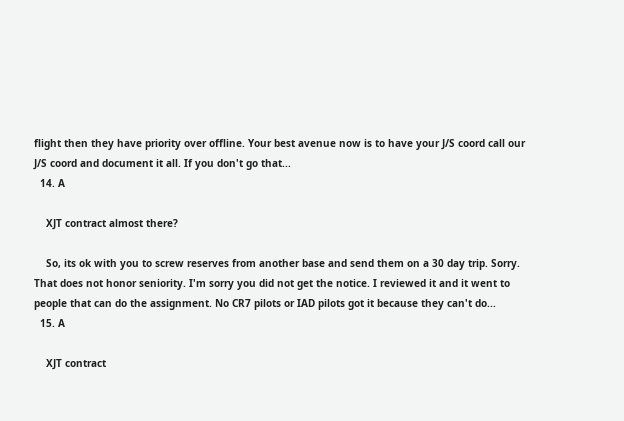flight then they have priority over offline. Your best avenue now is to have your J/S coord call our J/S coord and document it all. If you don't go that...
  14. A

    XJT contract almost there?

    So, its ok with you to screw reserves from another base and send them on a 30 day trip. Sorry. That does not honor seniority. I'm sorry you did not get the notice. I reviewed it and it went to people that can do the assignment. No CR7 pilots or IAD pilots got it because they can't do...
  15. A

    XJT contract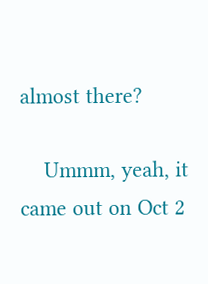almost there?

    Ummm, yeah, it came out on Oct 2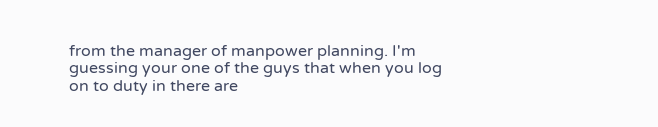from the manager of manpower planning. I'm guessing your one of the guys that when you log on to duty in there are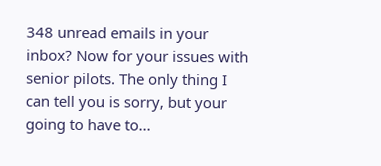348 unread emails in your inbox? Now for your issues with senior pilots. The only thing I can tell you is sorry, but your going to have to...